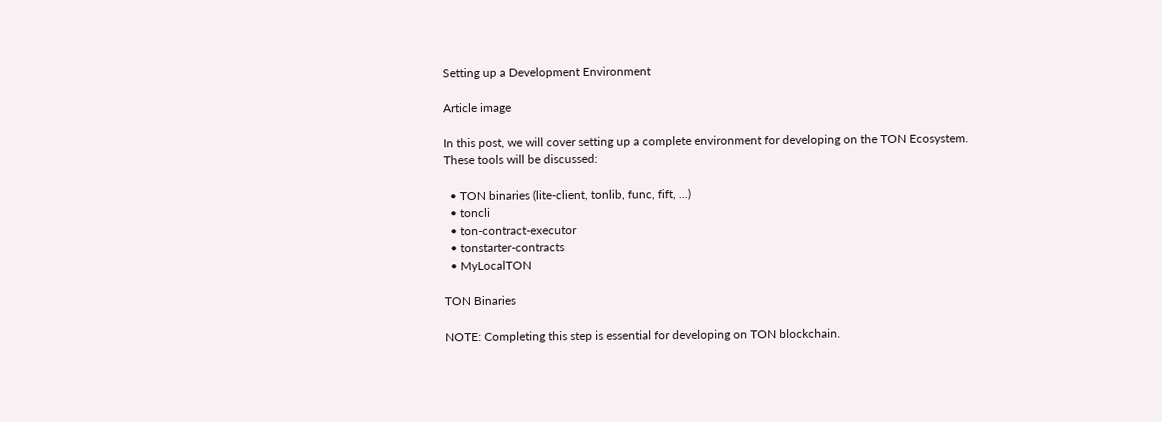Setting up a Development Environment

Article image

In this post, we will cover setting up a complete environment for developing on the TON Ecosystem. These tools will be discussed:

  • TON binaries (lite-client, tonlib, func, fift, ...)
  • toncli
  • ton-contract-executor
  • tonstarter-contracts
  • MyLocalTON

TON Binaries

NOTE: Completing this step is essential for developing on TON blockchain.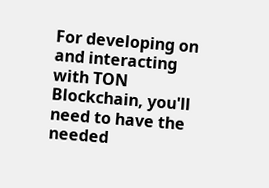For developing on and interacting with TON Blockchain, you'll need to have the needed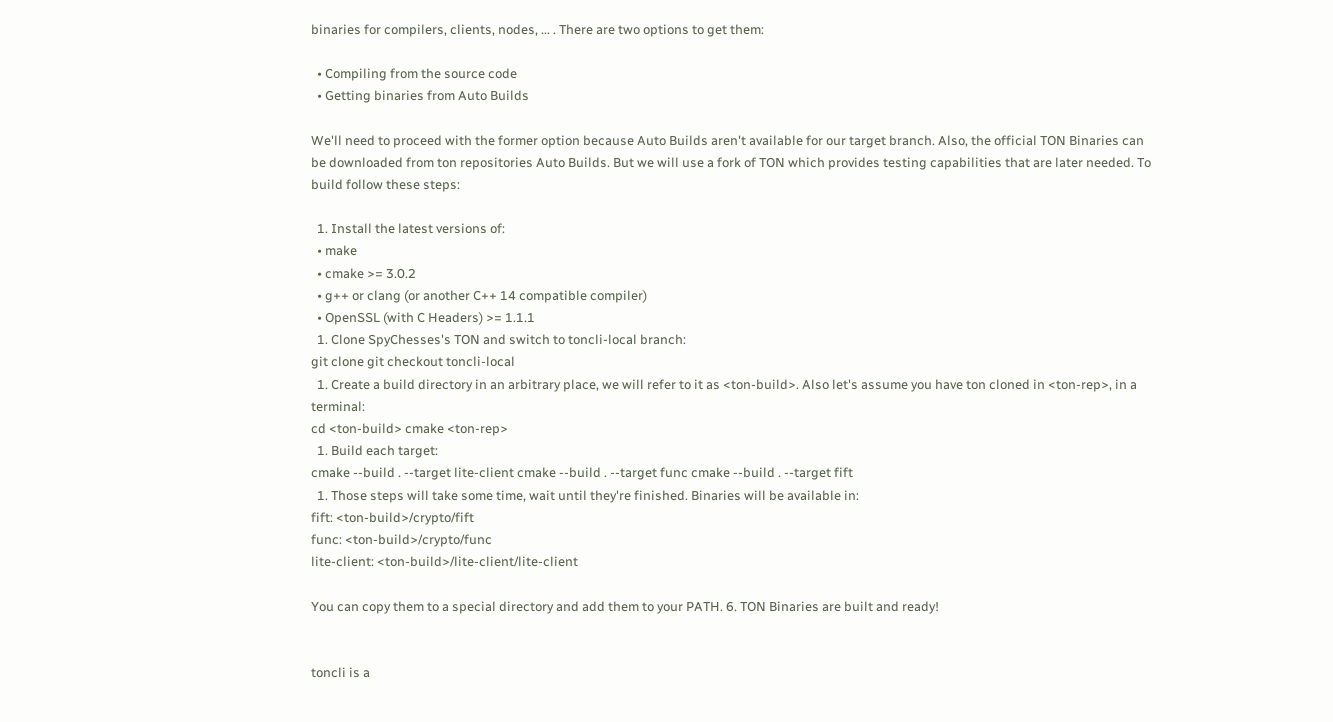binaries for compilers, clients, nodes, ... . There are two options to get them:

  • Compiling from the source code
  • Getting binaries from Auto Builds

We'll need to proceed with the former option because Auto Builds aren't available for our target branch. Also, the official TON Binaries can be downloaded from ton repositories Auto Builds. But we will use a fork of TON which provides testing capabilities that are later needed. To build follow these steps:

  1. Install the latest versions of:
  • make
  • cmake >= 3.0.2
  • g++ or clang (or another C++ 14 compatible compiler)
  • OpenSSL (with C Headers) >= 1.1.1
  1. Clone SpyChesses's TON and switch to toncli-local branch:
git clone git checkout toncli-local
  1. Create a build directory in an arbitrary place, we will refer to it as <ton-build>. Also let's assume you have ton cloned in <ton-rep>, in a terminal:
cd <ton-build> cmake <ton-rep>
  1. Build each target:
cmake --build . --target lite-client cmake --build . --target func cmake --build . --target fift
  1. Those steps will take some time, wait until they're finished. Binaries will be available in:
fift: <ton-build>/crypto/fift
func: <ton-build>/crypto/func
lite-client: <ton-build>/lite-client/lite-client

You can copy them to a special directory and add them to your PATH. 6. TON Binaries are built and ready!


toncli is a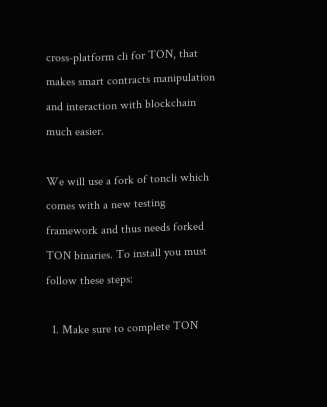cross-platform cli for TON, that makes smart contracts manipulation and interaction with blockchain much easier.

We will use a fork of toncli which comes with a new testing framework and thus needs forked TON binaries. To install you must follow these steps:

  1. Make sure to complete TON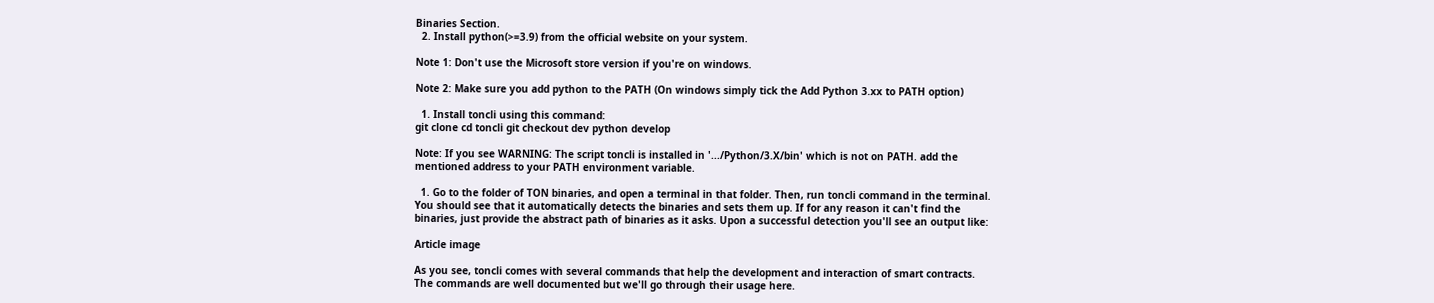Binaries Section.
  2. Install python(>=3.9) from the official website on your system.

Note 1: Don't use the Microsoft store version if you're on windows.

Note 2: Make sure you add python to the PATH (On windows simply tick the Add Python 3.xx to PATH option)

  1. Install toncli using this command:
git clone cd toncli git checkout dev python develop

Note: If you see WARNING: The script toncli is installed in '.../Python/3.X/bin' which is not on PATH. add the mentioned address to your PATH environment variable.

  1. Go to the folder of TON binaries, and open a terminal in that folder. Then, run toncli command in the terminal. You should see that it automatically detects the binaries and sets them up. If for any reason it can't find the binaries, just provide the abstract path of binaries as it asks. Upon a successful detection you'll see an output like:

Article image

As you see, toncli comes with several commands that help the development and interaction of smart contracts. The commands are well documented but we'll go through their usage here.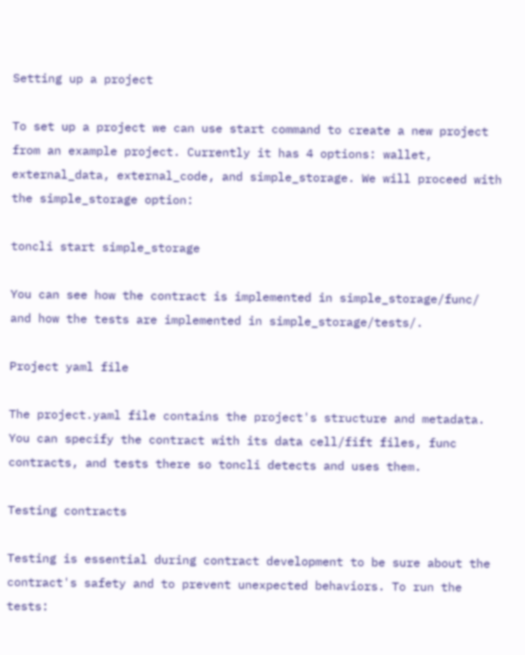Setting up a project

To set up a project we can use start command to create a new project from an example project. Currently it has 4 options: wallet, external_data, external_code, and simple_storage. We will proceed with the simple_storage option:

toncli start simple_storage

You can see how the contract is implemented in simple_storage/func/ and how the tests are implemented in simple_storage/tests/.

Project yaml file

The project.yaml file contains the project's structure and metadata. You can specify the contract with its data cell/fift files, func contracts, and tests there so toncli detects and uses them.

Testing contracts

Testing is essential during contract development to be sure about the contract's safety and to prevent unexpected behaviors. To run the tests: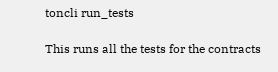toncli run_tests

This runs all the tests for the contracts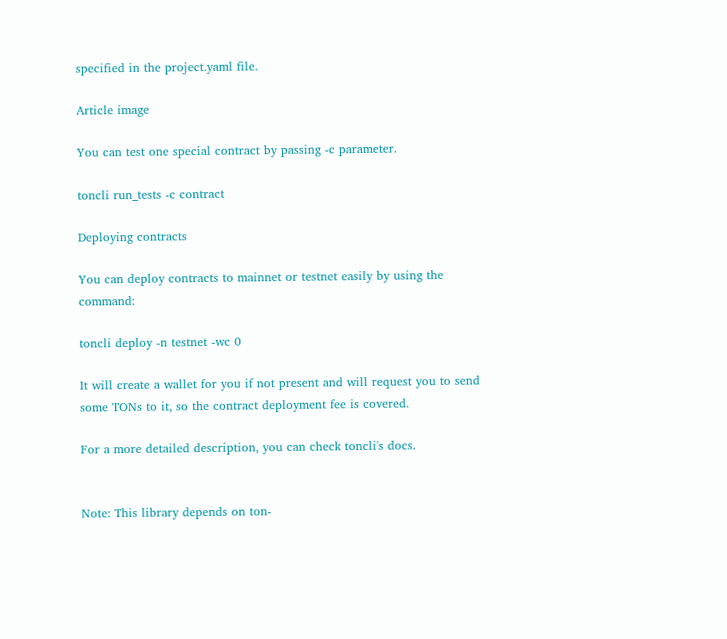specified in the project.yaml file.

Article image

You can test one special contract by passing -c parameter.

toncli run_tests -c contract

Deploying contracts

You can deploy contracts to mainnet or testnet easily by using the command:

toncli deploy -n testnet -wc 0

It will create a wallet for you if not present and will request you to send some TONs to it, so the contract deployment fee is covered.

For a more detailed description, you can check toncli's docs.


Note: This library depends on ton-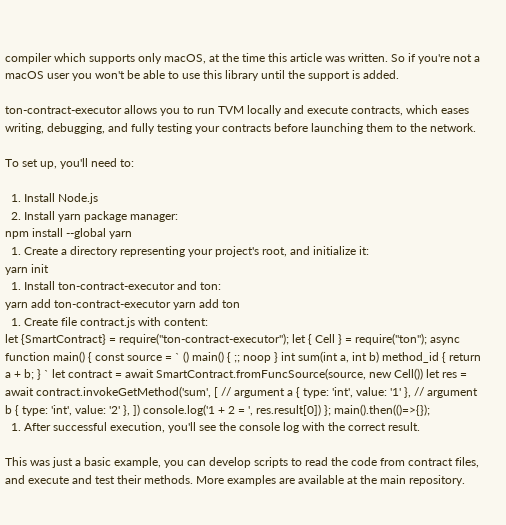compiler which supports only macOS, at the time this article was written. So if you're not a macOS user you won't be able to use this library until the support is added.

ton-contract-executor allows you to run TVM locally and execute contracts, which eases writing, debugging, and fully testing your contracts before launching them to the network.

To set up, you'll need to:

  1. Install Node.js
  2. Install yarn package manager:
npm install --global yarn
  1. Create a directory representing your project's root, and initialize it:
yarn init
  1. Install ton-contract-executor and ton:
yarn add ton-contract-executor yarn add ton
  1. Create file contract.js with content:
let {SmartContract} = require("ton-contract-executor"); let { Cell } = require("ton"); async function main() { const source = ` () main() { ;; noop } int sum(int a, int b) method_id { return a + b; } ` let contract = await SmartContract.fromFuncSource(source, new Cell()) let res = await contract.invokeGetMethod('sum', [ // argument a { type: 'int', value: '1' }, // argument b { type: 'int', value: '2' }, ]) console.log('1 + 2 = ', res.result[0]) }; main().then(()=>{});
  1. After successful execution, you'll see the console log with the correct result.

This was just a basic example, you can develop scripts to read the code from contract files, and execute and test their methods. More examples are available at the main repository.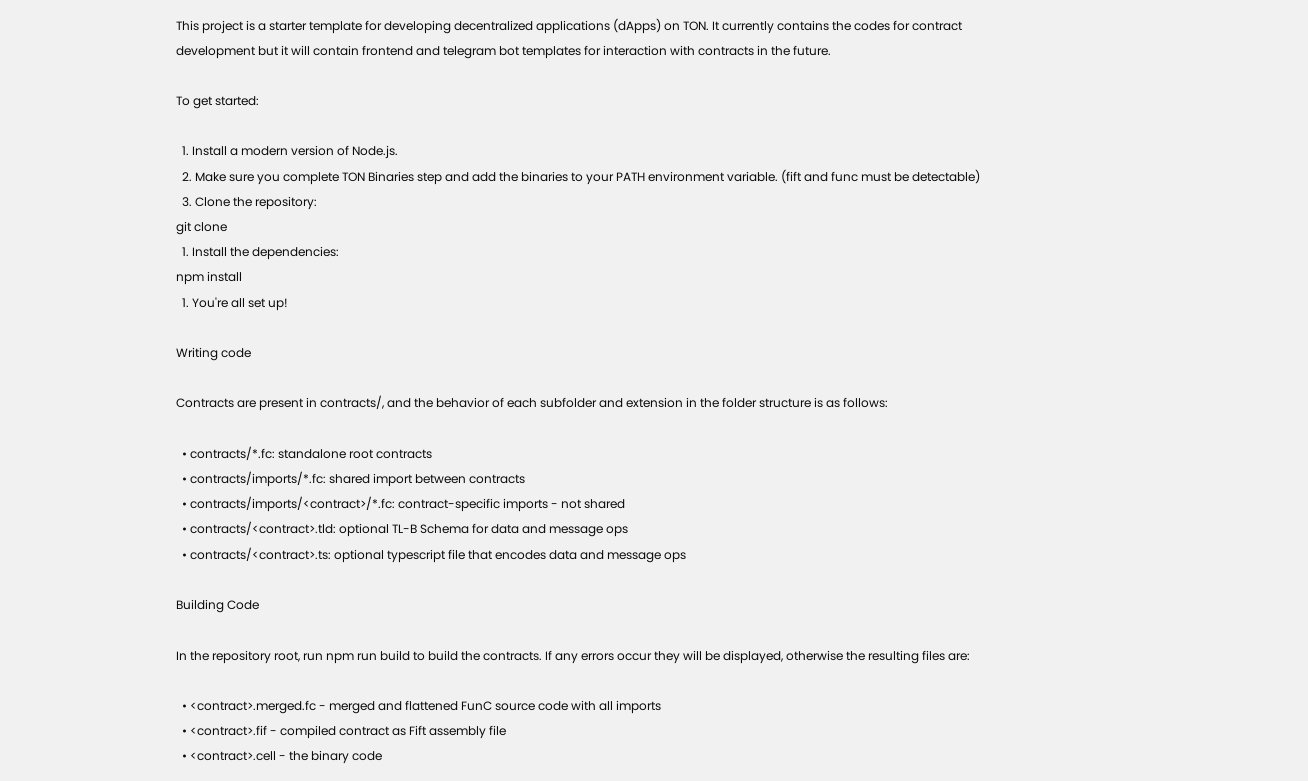This project is a starter template for developing decentralized applications (dApps) on TON. It currently contains the codes for contract development but it will contain frontend and telegram bot templates for interaction with contracts in the future.

To get started:

  1. Install a modern version of Node.js.
  2. Make sure you complete TON Binaries step and add the binaries to your PATH environment variable. (fift and func must be detectable)
  3. Clone the repository:
git clone
  1. Install the dependencies:
npm install
  1. You're all set up!

Writing code

Contracts are present in contracts/, and the behavior of each subfolder and extension in the folder structure is as follows:

  • contracts/*.fc: standalone root contracts
  • contracts/imports/*.fc: shared import between contracts
  • contracts/imports/<contract>/*.fc: contract-specific imports - not shared
  • contracts/<contract>.tld: optional TL-B Schema for data and message ops
  • contracts/<contract>.ts: optional typescript file that encodes data and message ops

Building Code

In the repository root, run npm run build to build the contracts. If any errors occur they will be displayed, otherwise the resulting files are:

  • <contract>.merged.fc - merged and flattened FunC source code with all imports
  • <contract>.fif - compiled contract as Fift assembly file
  • <contract>.cell - the binary code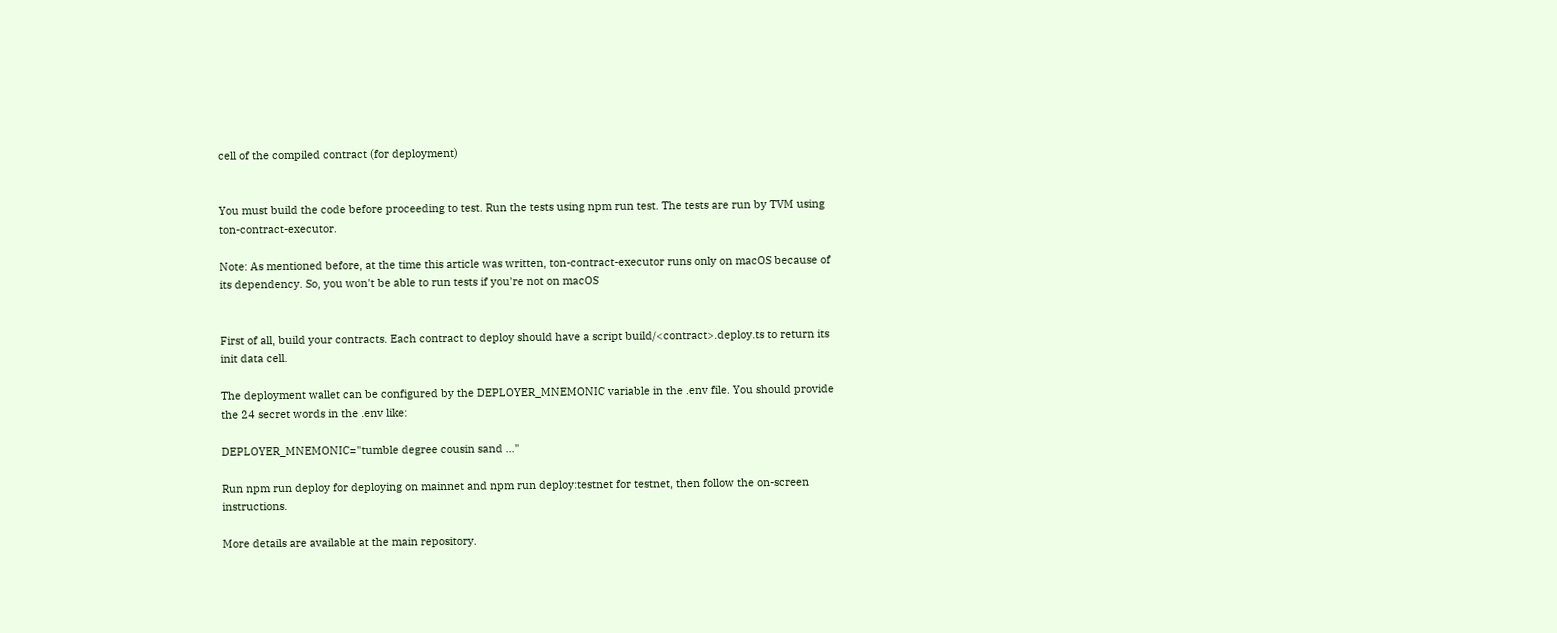cell of the compiled contract (for deployment)


You must build the code before proceeding to test. Run the tests using npm run test. The tests are run by TVM using ton-contract-executor.

Note: As mentioned before, at the time this article was written, ton-contract-executor runs only on macOS because of its dependency. So, you won't be able to run tests if you're not on macOS


First of all, build your contracts. Each contract to deploy should have a script build/<contract>.deploy.ts to return its init data cell.

The deployment wallet can be configured by the DEPLOYER_MNEMONIC variable in the .env file. You should provide the 24 secret words in the .env like:

DEPLOYER_MNEMONIC="tumble degree cousin sand ..."

Run npm run deploy for deploying on mainnet and npm run deploy:testnet for testnet, then follow the on-screen instructions.

More details are available at the main repository.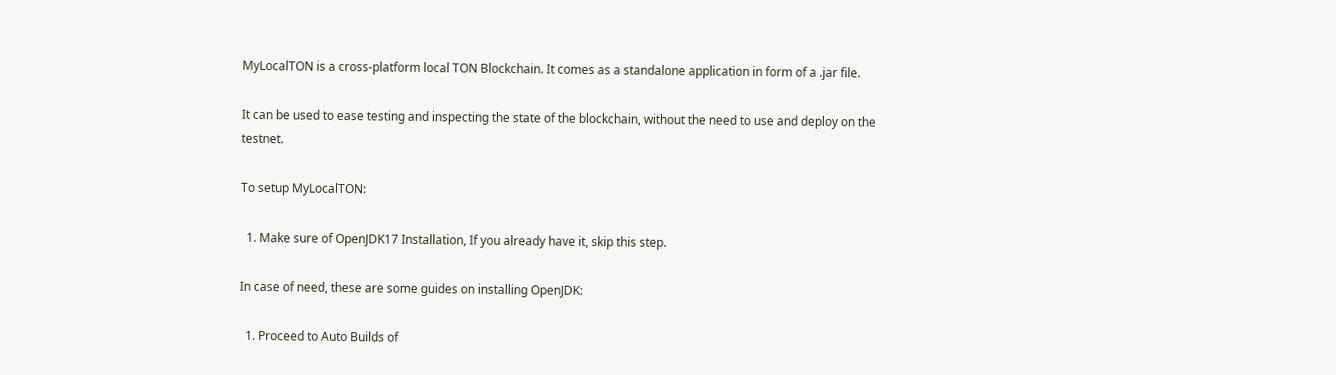MyLocalTON is a cross-platform local TON Blockchain. It comes as a standalone application in form of a .jar file.

It can be used to ease testing and inspecting the state of the blockchain, without the need to use and deploy on the testnet.

To setup MyLocalTON:

  1. Make sure of OpenJDK17 Installation, If you already have it, skip this step.

In case of need, these are some guides on installing OpenJDK:

  1. Proceed to Auto Builds of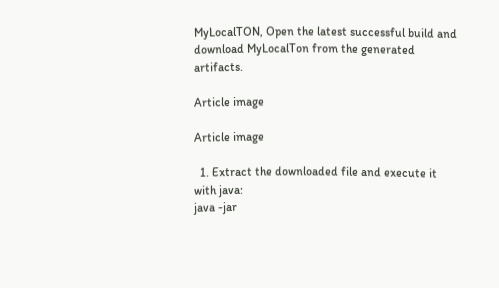MyLocalTON, Open the latest successful build and download MyLocalTon from the generated artifacts.

Article image

Article image

  1. Extract the downloaded file and execute it with java:
java -jar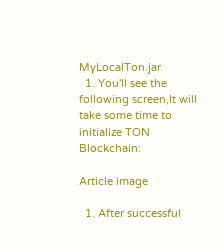MyLocalTon.jar
  1. You'll see the following screen,It will take some time to initialize TON Blockchain:

Article image

  1. After successful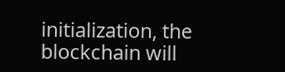initialization, the blockchain will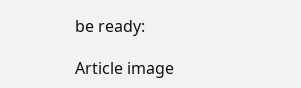be ready:

Article image